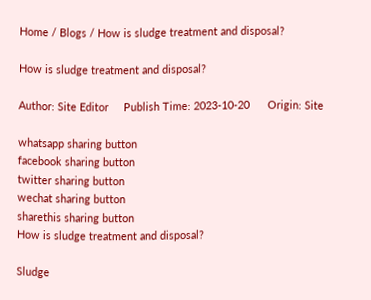Home / Blogs / How is sludge treatment and disposal?

How is sludge treatment and disposal?

Author: Site Editor     Publish Time: 2023-10-20      Origin: Site

whatsapp sharing button
facebook sharing button
twitter sharing button
wechat sharing button
sharethis sharing button
How is sludge treatment and disposal?

Sludge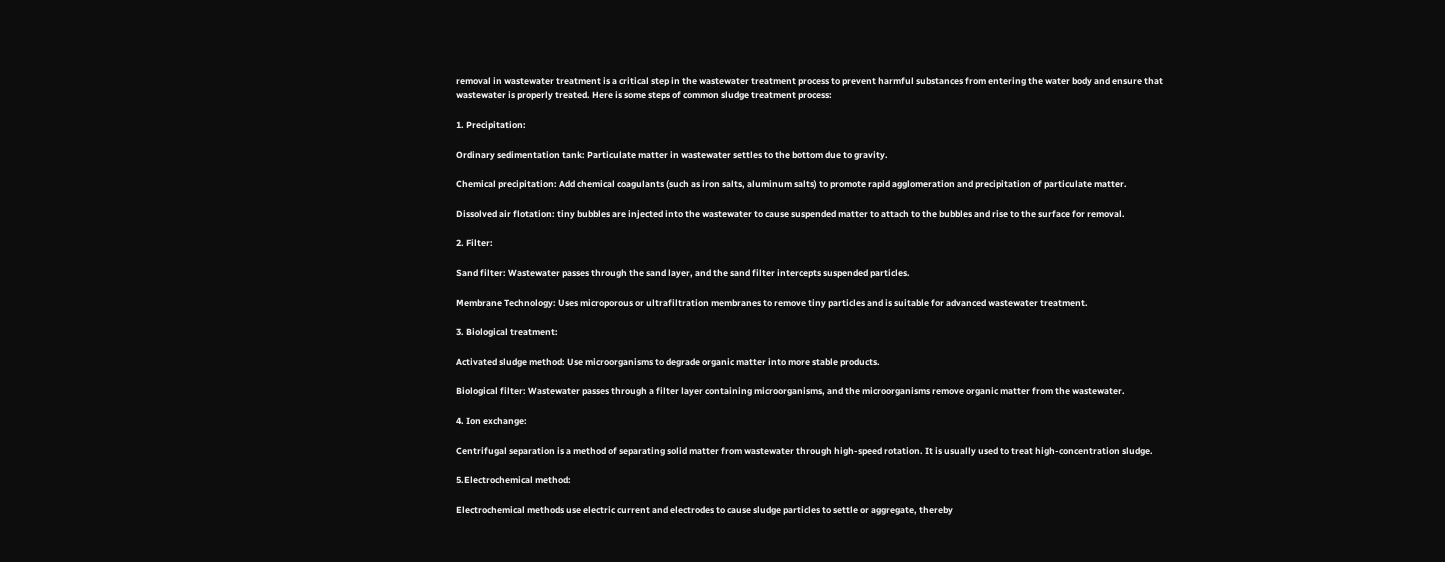removal in wastewater treatment is a critical step in the wastewater treatment process to prevent harmful substances from entering the water body and ensure that wastewater is properly treated. Here is some steps of common sludge treatment process:

1. Precipitation:

Ordinary sedimentation tank: Particulate matter in wastewater settles to the bottom due to gravity.

Chemical precipitation: Add chemical coagulants (such as iron salts, aluminum salts) to promote rapid agglomeration and precipitation of particulate matter.

Dissolved air flotation: tiny bubbles are injected into the wastewater to cause suspended matter to attach to the bubbles and rise to the surface for removal.

2. Filter:

Sand filter: Wastewater passes through the sand layer, and the sand filter intercepts suspended particles.

Membrane Technology: Uses microporous or ultrafiltration membranes to remove tiny particles and is suitable for advanced wastewater treatment.

3. Biological treatment:

Activated sludge method: Use microorganisms to degrade organic matter into more stable products.

Biological filter: Wastewater passes through a filter layer containing microorganisms, and the microorganisms remove organic matter from the wastewater.

4. Ion exchange:

Centrifugal separation is a method of separating solid matter from wastewater through high-speed rotation. It is usually used to treat high-concentration sludge.

5.Electrochemical method:

Electrochemical methods use electric current and electrodes to cause sludge particles to settle or aggregate, thereby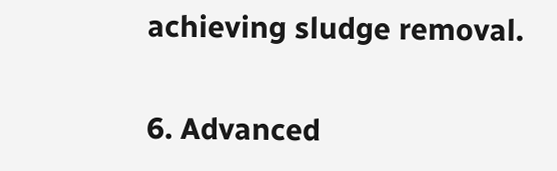achieving sludge removal.

6. Advanced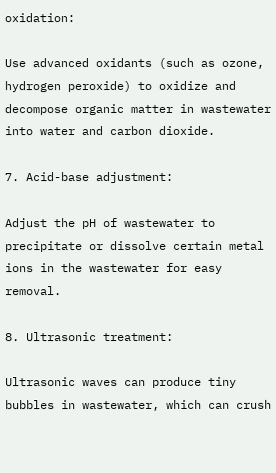oxidation:

Use advanced oxidants (such as ozone, hydrogen peroxide) to oxidize and decompose organic matter in wastewater into water and carbon dioxide.

7. Acid-base adjustment:

Adjust the pH of wastewater to precipitate or dissolve certain metal ions in the wastewater for easy removal.

8. Ultrasonic treatment:

Ultrasonic waves can produce tiny bubbles in wastewater, which can crush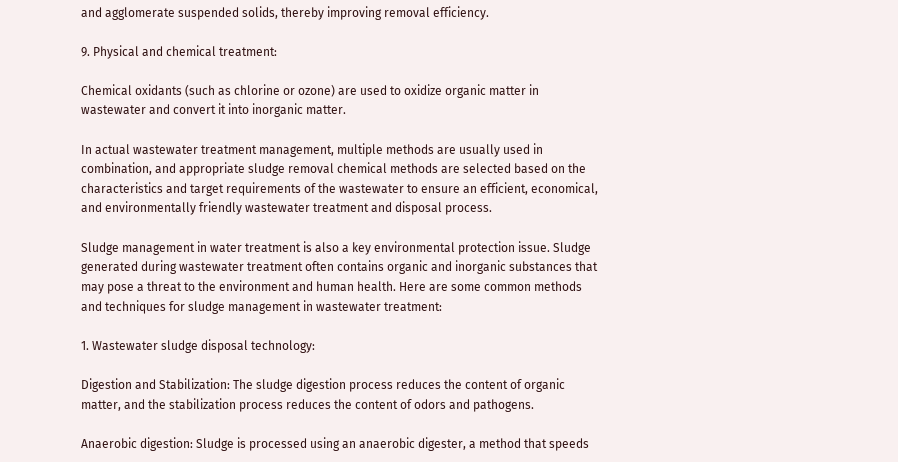and agglomerate suspended solids, thereby improving removal efficiency.

9. Physical and chemical treatment:

Chemical oxidants (such as chlorine or ozone) are used to oxidize organic matter in wastewater and convert it into inorganic matter.

In actual wastewater treatment management, multiple methods are usually used in combination, and appropriate sludge removal chemical methods are selected based on the characteristics and target requirements of the wastewater to ensure an efficient, economical, and environmentally friendly wastewater treatment and disposal process.

Sludge management in water treatment is also a key environmental protection issue. Sludge generated during wastewater treatment often contains organic and inorganic substances that may pose a threat to the environment and human health. Here are some common methods and techniques for sludge management in wastewater treatment:

1. Wastewater sludge disposal technology:

Digestion and Stabilization: The sludge digestion process reduces the content of organic matter, and the stabilization process reduces the content of odors and pathogens.

Anaerobic digestion: Sludge is processed using an anaerobic digester, a method that speeds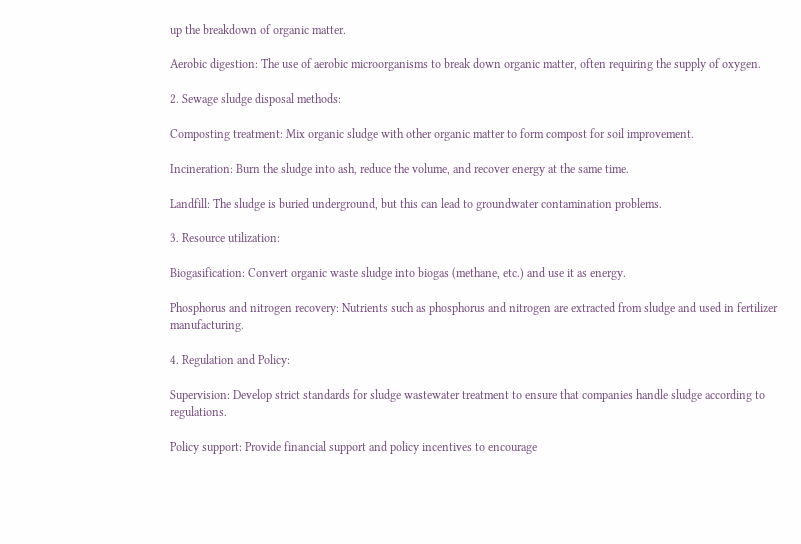up the breakdown of organic matter.

Aerobic digestion: The use of aerobic microorganisms to break down organic matter, often requiring the supply of oxygen.

2. Sewage sludge disposal methods:

Composting treatment: Mix organic sludge with other organic matter to form compost for soil improvement.

Incineration: Burn the sludge into ash, reduce the volume, and recover energy at the same time.

Landfill: The sludge is buried underground, but this can lead to groundwater contamination problems.

3. Resource utilization:

Biogasification: Convert organic waste sludge into biogas (methane, etc.) and use it as energy.

Phosphorus and nitrogen recovery: Nutrients such as phosphorus and nitrogen are extracted from sludge and used in fertilizer manufacturing.

4. Regulation and Policy:

Supervision: Develop strict standards for sludge wastewater treatment to ensure that companies handle sludge according to regulations.

Policy support: Provide financial support and policy incentives to encourage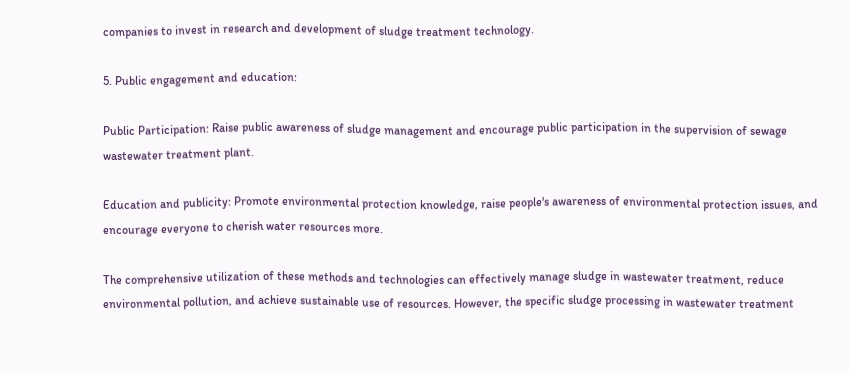companies to invest in research and development of sludge treatment technology.

5. Public engagement and education:

Public Participation: Raise public awareness of sludge management and encourage public participation in the supervision of sewage wastewater treatment plant.

Education and publicity: Promote environmental protection knowledge, raise people's awareness of environmental protection issues, and encourage everyone to cherish water resources more.

The comprehensive utilization of these methods and technologies can effectively manage sludge in wastewater treatment, reduce environmental pollution, and achieve sustainable use of resources. However, the specific sludge processing in wastewater treatment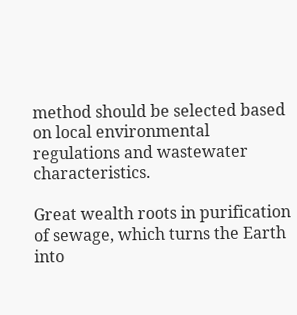method should be selected based on local environmental regulations and wastewater characteristics.

Great wealth roots in purification of sewage, which turns the Earth into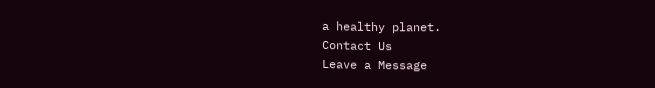a healthy planet.
Contact Us
Leave a Message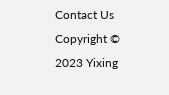Contact Us
Copyright © 2023 Yixing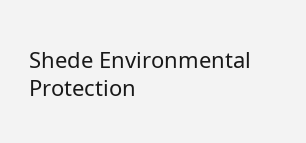Shede Environmental Protection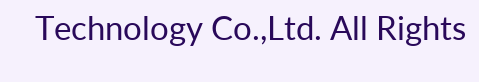Technology Co.,Ltd. All Rights